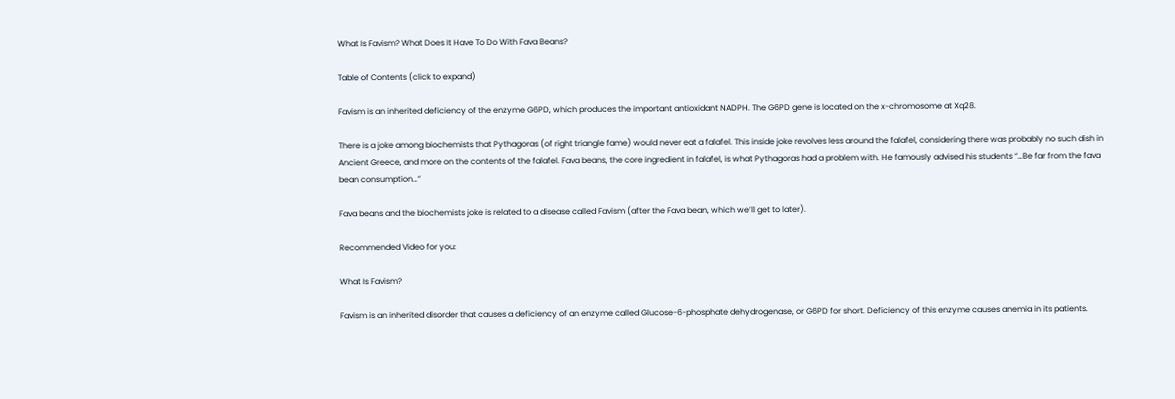What Is Favism? What Does It Have To Do With Fava Beans?

Table of Contents (click to expand)

Favism is an inherited deficiency of the enzyme G6PD, which produces the important antioxidant NADPH. The G6PD gene is located on the x-chromosome at Xq28.

There is a joke among biochemists that Pythagoras (of right triangle fame) would never eat a falafel. This inside joke revolves less around the falafel, considering there was probably no such dish in Ancient Greece, and more on the contents of the falafel. Fava beans, the core ingredient in falafel, is what Pythagoras had a problem with. He famously advised his students “…Be far from the fava bean consumption…”

Fava beans and the biochemists joke is related to a disease called Favism (after the Fava bean, which we’ll get to later).

Recommended Video for you:

What Is Favism?

Favism is an inherited disorder that causes a deficiency of an enzyme called Glucose-6-phosphate dehydrogenase, or G6PD for short. Deficiency of this enzyme causes anemia in its patients.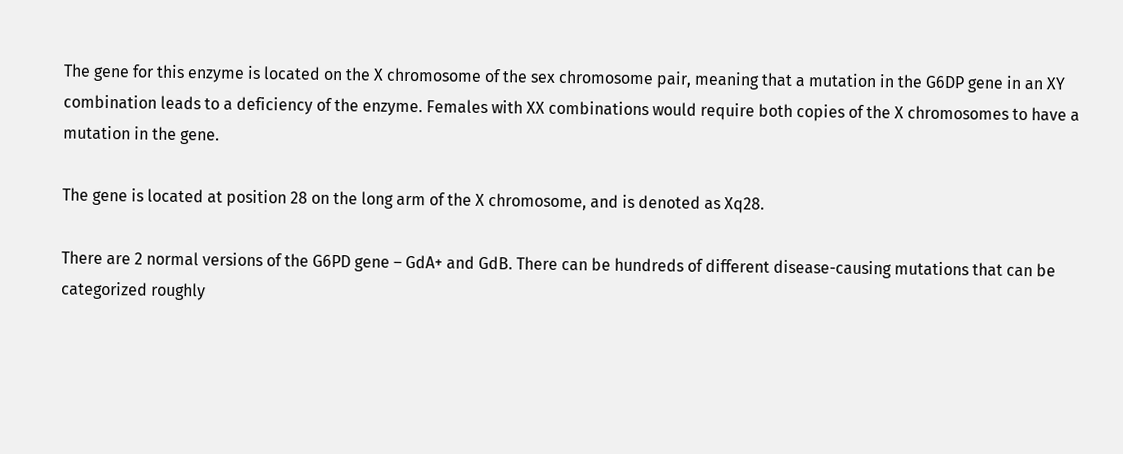The gene for this enzyme is located on the X chromosome of the sex chromosome pair, meaning that a mutation in the G6DP gene in an XY combination leads to a deficiency of the enzyme. Females with XX combinations would require both copies of the X chromosomes to have a mutation in the gene.

The gene is located at position 28 on the long arm of the X chromosome, and is denoted as Xq28.

There are 2 normal versions of the G6PD gene – GdA+ and GdB. There can be hundreds of different disease-causing mutations that can be categorized roughly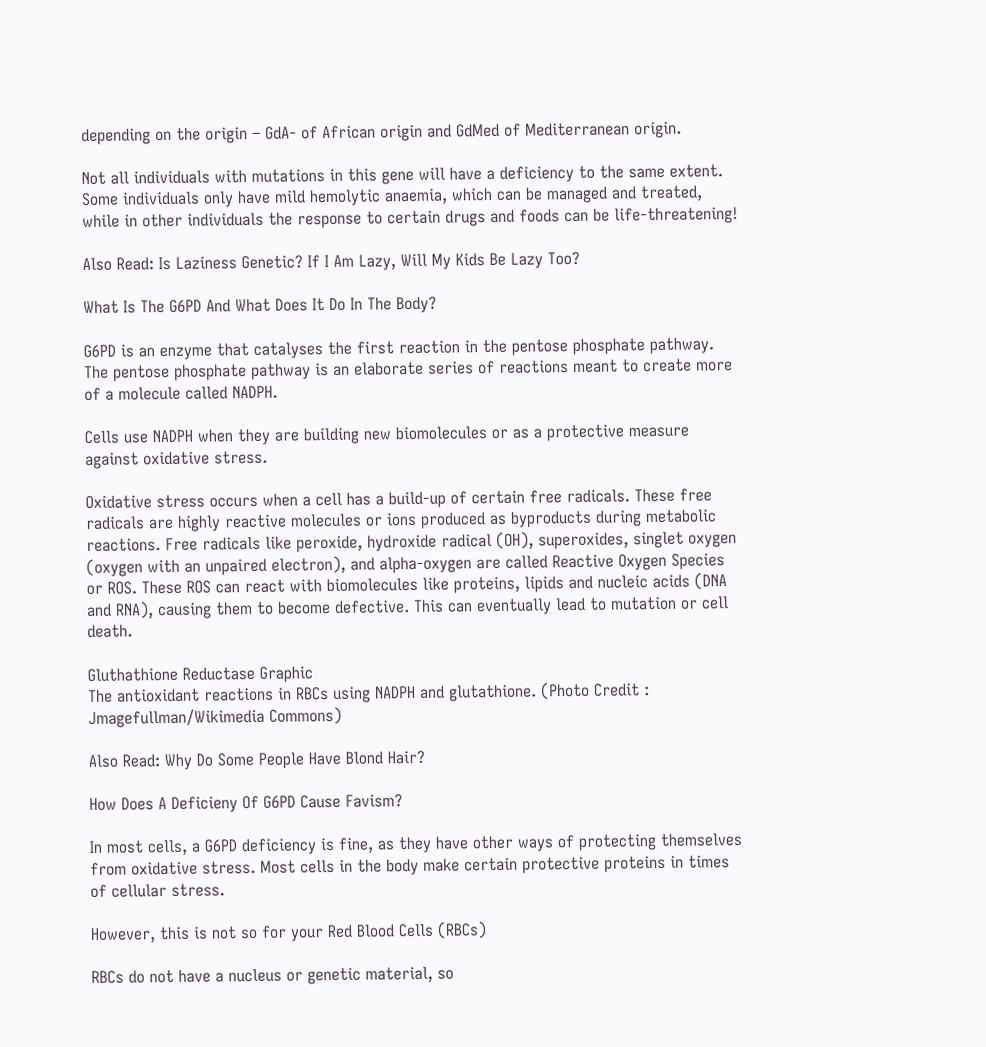depending on the origin – GdA- of African origin and GdMed of Mediterranean origin.

Not all individuals with mutations in this gene will have a deficiency to the same extent. Some individuals only have mild hemolytic anaemia, which can be managed and treated, while in other individuals the response to certain drugs and foods can be life-threatening!

Also Read: Is Laziness Genetic? If I Am Lazy, Will My Kids Be Lazy Too?

What Is The G6PD And What Does It Do In The Body?

G6PD is an enzyme that catalyses the first reaction in the pentose phosphate pathway. The pentose phosphate pathway is an elaborate series of reactions meant to create more of a molecule called NADPH.

Cells use NADPH when they are building new biomolecules or as a protective measure against oxidative stress.

Oxidative stress occurs when a cell has a build-up of certain free radicals. These free radicals are highly reactive molecules or ions produced as byproducts during metabolic reactions. Free radicals like peroxide, hydroxide radical (OH), superoxides, singlet oxygen (oxygen with an unpaired electron), and alpha-oxygen are called Reactive Oxygen Species or ROS. These ROS can react with biomolecules like proteins, lipids and nucleic acids (DNA and RNA), causing them to become defective. This can eventually lead to mutation or cell death.

Gluthathione Reductase Graphic
The antioxidant reactions in RBCs using NADPH and glutathione. (Photo Credit : Jmagefullman/Wikimedia Commons)

Also Read: Why Do Some People Have Blond Hair?

How Does A Deficieny Of G6PD Cause Favism?

In most cells, a G6PD deficiency is fine, as they have other ways of protecting themselves from oxidative stress. Most cells in the body make certain protective proteins in times of cellular stress.

However, this is not so for your Red Blood Cells (RBCs)

RBCs do not have a nucleus or genetic material, so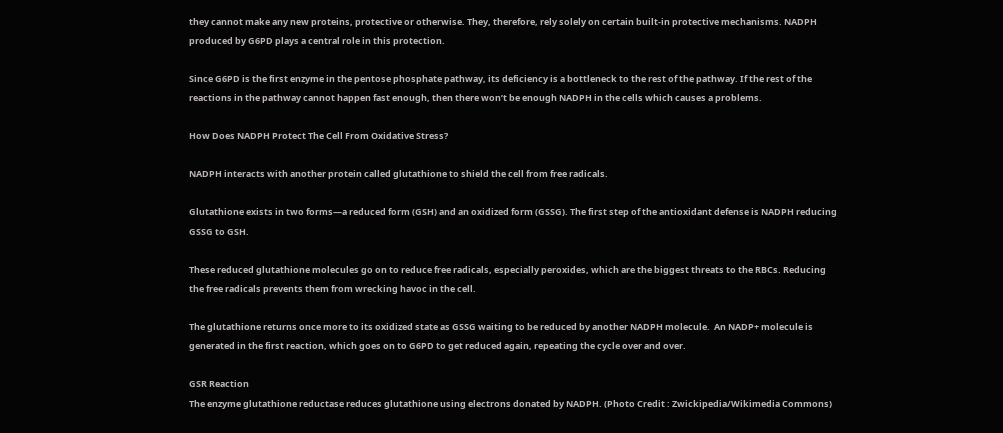they cannot make any new proteins, protective or otherwise. They, therefore, rely solely on certain built-in protective mechanisms. NADPH produced by G6PD plays a central role in this protection.

Since G6PD is the first enzyme in the pentose phosphate pathway, its deficiency is a bottleneck to the rest of the pathway. If the rest of the reactions in the pathway cannot happen fast enough, then there won’t be enough NADPH in the cells which causes a problems.

How Does NADPH Protect The Cell From Oxidative Stress?

NADPH interacts with another protein called glutathione to shield the cell from free radicals.

Glutathione exists in two forms—a reduced form (GSH) and an oxidized form (GSSG). The first step of the antioxidant defense is NADPH reducing GSSG to GSH.

These reduced glutathione molecules go on to reduce free radicals, especially peroxides, which are the biggest threats to the RBCs. Reducing the free radicals prevents them from wrecking havoc in the cell.

The glutathione returns once more to its oxidized state as GSSG waiting to be reduced by another NADPH molecule.  An NADP+ molecule is generated in the first reaction, which goes on to G6PD to get reduced again, repeating the cycle over and over.

GSR Reaction
The enzyme glutathione reductase reduces glutathione using electrons donated by NADPH. (Photo Credit : Zwickipedia/Wikimedia Commons)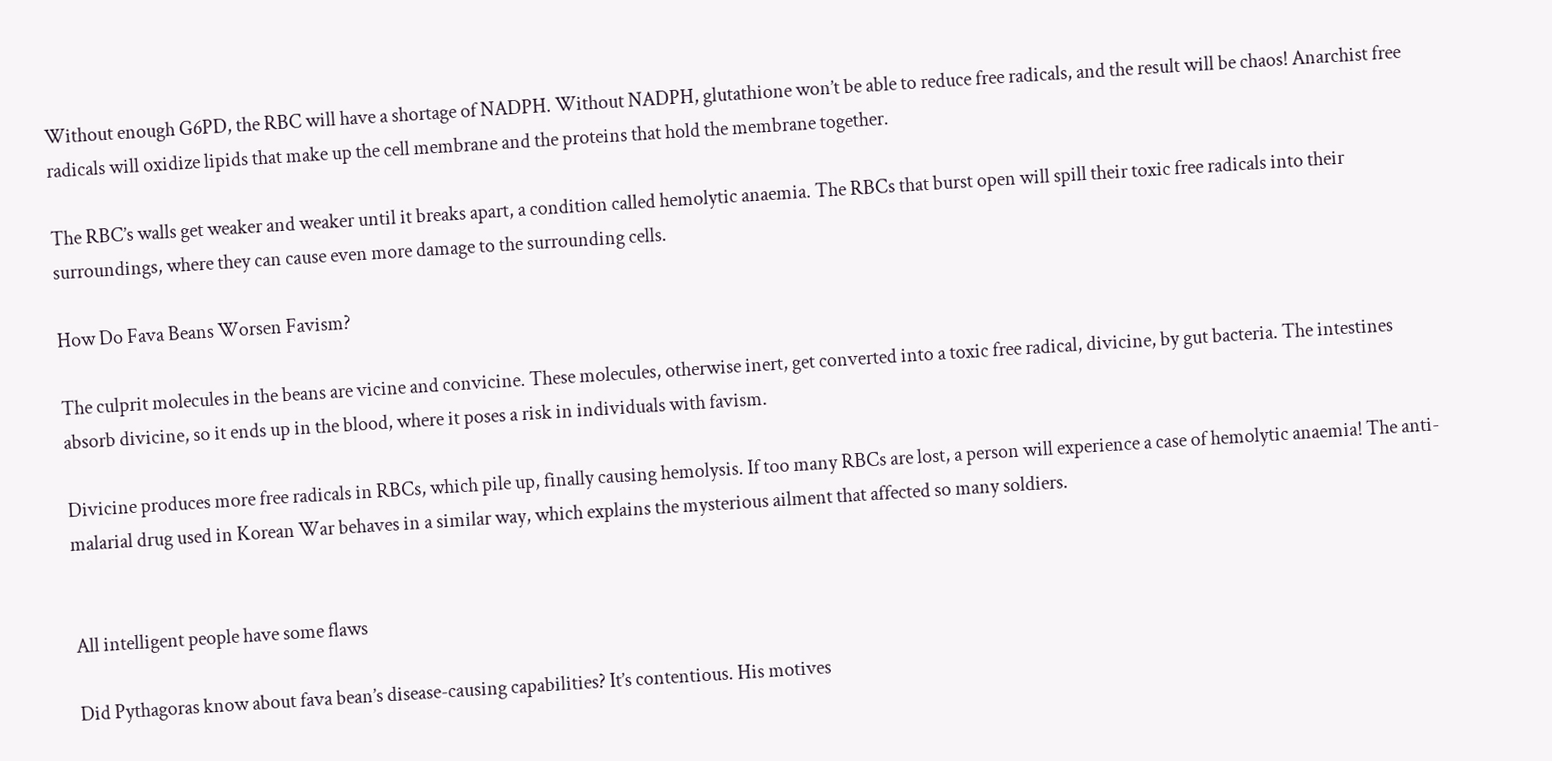Without enough G6PD, the RBC will have a shortage of NADPH. Without NADPH, glutathione won’t be able to reduce free radicals, and the result will be chaos! Anarchist free radicals will oxidize lipids that make up the cell membrane and the proteins that hold the membrane together.

The RBC’s walls get weaker and weaker until it breaks apart, a condition called hemolytic anaemia. The RBCs that burst open will spill their toxic free radicals into their surroundings, where they can cause even more damage to the surrounding cells.

How Do Fava Beans Worsen Favism?

The culprit molecules in the beans are vicine and convicine. These molecules, otherwise inert, get converted into a toxic free radical, divicine, by gut bacteria. The intestines absorb divicine, so it ends up in the blood, where it poses a risk in individuals with favism.

Divicine produces more free radicals in RBCs, which pile up, finally causing hemolysis. If too many RBCs are lost, a person will experience a case of hemolytic anaemia! The anti-malarial drug used in Korean War behaves in a similar way, which explains the mysterious ailment that affected so many soldiers.


All intelligent people have some flaws

Did Pythagoras know about fava bean’s disease-causing capabilities? It’s contentious. His motives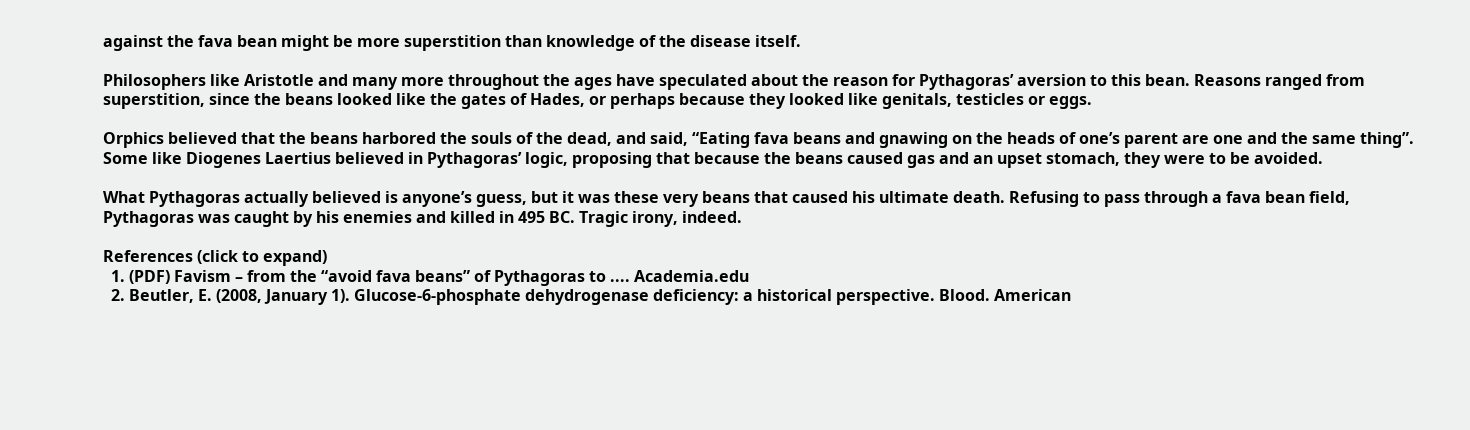against the fava bean might be more superstition than knowledge of the disease itself.

Philosophers like Aristotle and many more throughout the ages have speculated about the reason for Pythagoras’ aversion to this bean. Reasons ranged from superstition, since the beans looked like the gates of Hades, or perhaps because they looked like genitals, testicles or eggs.

Orphics believed that the beans harbored the souls of the dead, and said, “Eating fava beans and gnawing on the heads of one’s parent are one and the same thing”. Some like Diogenes Laertius believed in Pythagoras’ logic, proposing that because the beans caused gas and an upset stomach, they were to be avoided.

What Pythagoras actually believed is anyone’s guess, but it was these very beans that caused his ultimate death. Refusing to pass through a fava bean field, Pythagoras was caught by his enemies and killed in 495 BC. Tragic irony, indeed.

References (click to expand)
  1. (PDF) Favism – from the “avoid fava beans” of Pythagoras to .... Academia.edu
  2. Beutler, E. (2008, January 1). Glucose-6-phosphate dehydrogenase deficiency: a historical perspective. Blood. American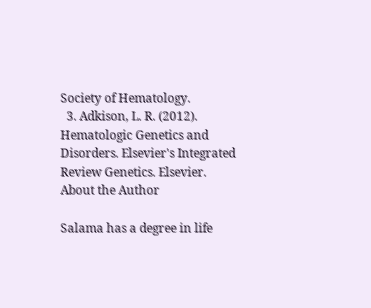Society of Hematology.
  3. Adkison, L. R. (2012). Hematologic Genetics and Disorders. Elsevier's Integrated Review Genetics. Elsevier.
About the Author

Salama has a degree in life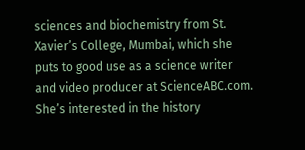sciences and biochemistry from St. Xavier’s College, Mumbai, which she puts to good use as a science writer and video producer at ScienceABC.com. She’s interested in the history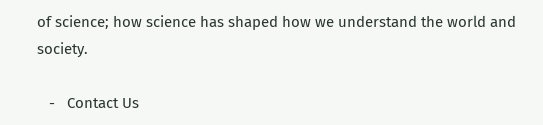of science; how science has shaped how we understand the world and society.

   -   Contact Us